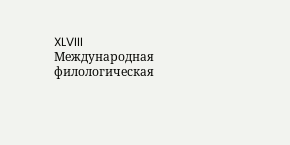XLVIII Международная филологическая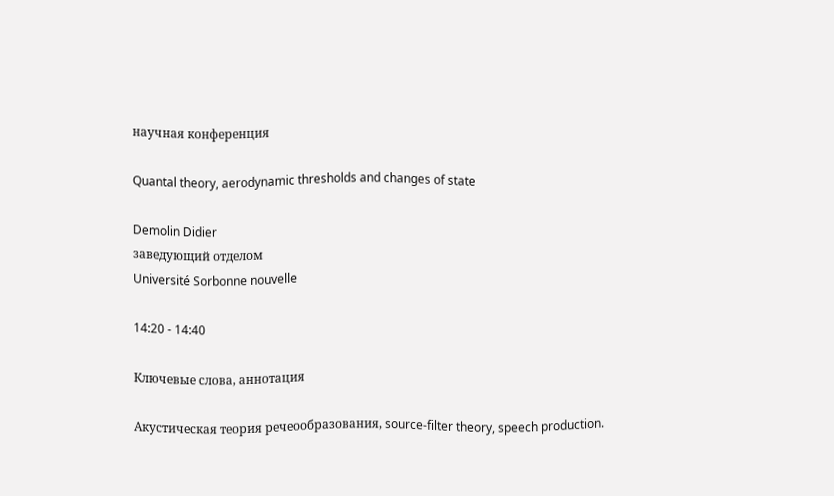научная конференция

Quantal theory, aerodynamic thresholds and changes of state

Demolin Didier
заведующий отделом
Université Sorbonne nouvelle

14:20 - 14:40

Ключевые слова, аннотация

Акустическая теория речеообразования, source-filter theory, speech production.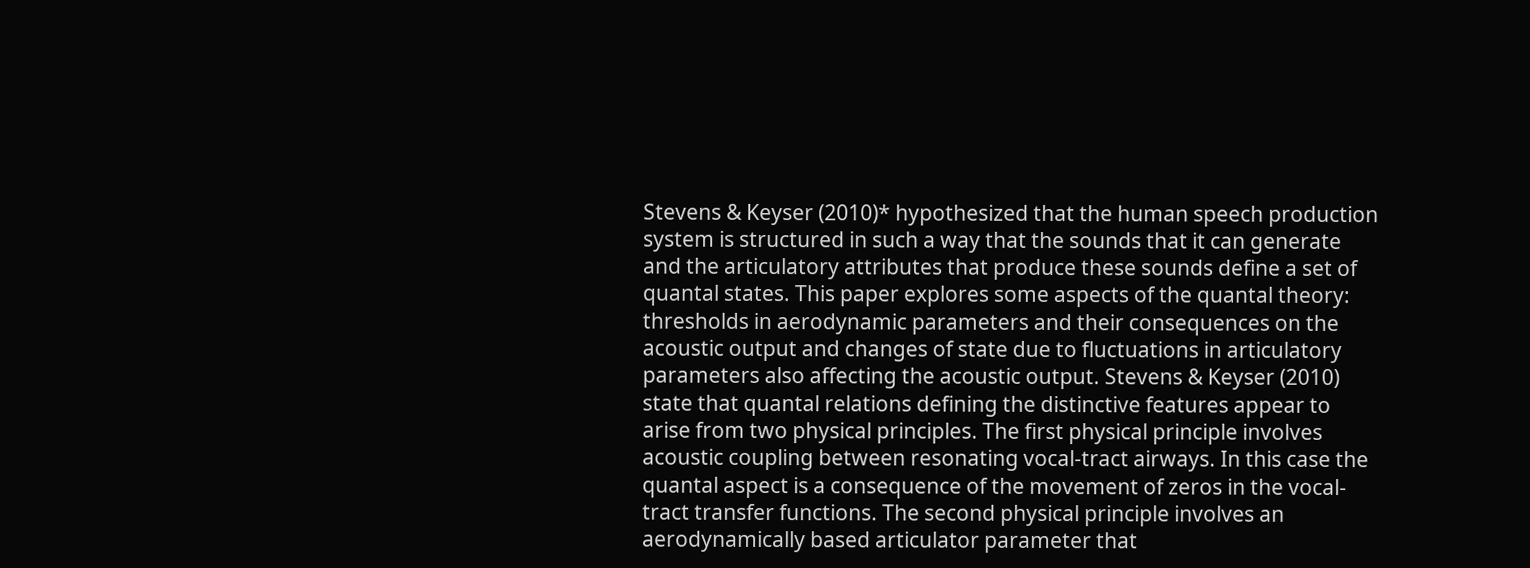Stevens & Keyser (2010)* hypothesized that the human speech production system is structured in such a way that the sounds that it can generate and the articulatory attributes that produce these sounds define a set of quantal states. This paper explores some aspects of the quantal theory: thresholds in aerodynamic parameters and their consequences on the acoustic output and changes of state due to fluctuations in articulatory parameters also affecting the acoustic output. Stevens & Keyser (2010) state that quantal relations defining the distinctive features appear to arise from two physical principles. The first physical principle involves acoustic coupling between resonating vocal-tract airways. In this case the quantal aspect is a consequence of the movement of zeros in the vocal-tract transfer functions. The second physical principle involves an aerodynamically based articulator parameter that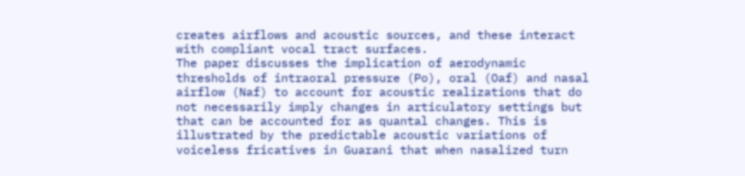creates airflows and acoustic sources, and these interact with compliant vocal tract surfaces.
The paper discusses the implication of aerodynamic thresholds of intraoral pressure (Po), oral (Oaf) and nasal airflow (Naf) to account for acoustic realizations that do not necessarily imply changes in articulatory settings but that can be accounted for as quantal changes. This is illustrated by the predictable acoustic variations of voiceless fricatives in Guarani that when nasalized turn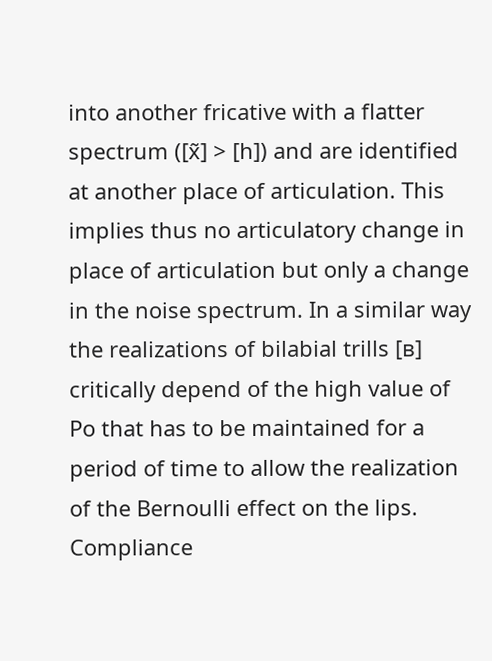into another fricative with a flatter spectrum ([x̃] > [h]) and are identified at another place of articulation. This implies thus no articulatory change in place of articulation but only a change in the noise spectrum. In a similar way the realizations of bilabial trills [ʙ] critically depend of the high value of Po that has to be maintained for a period of time to allow the realization of the Bernoulli effect on the lips. Compliance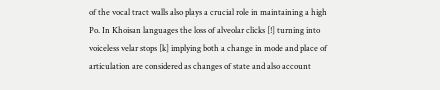of the vocal tract walls also plays a crucial role in maintaining a high Po. In Khoisan languages the loss of alveolar clicks [!] turning into voiceless velar stops [k] implying both a change in mode and place of articulation are considered as changes of state and also account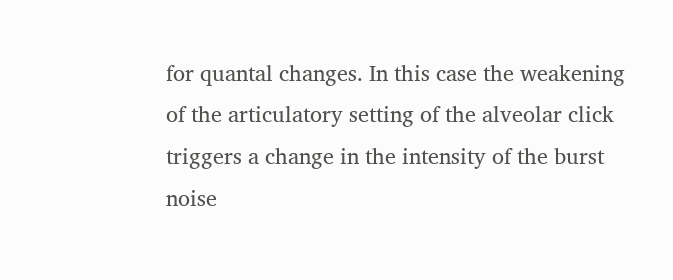for quantal changes. In this case the weakening of the articulatory setting of the alveolar click triggers a change in the intensity of the burst noise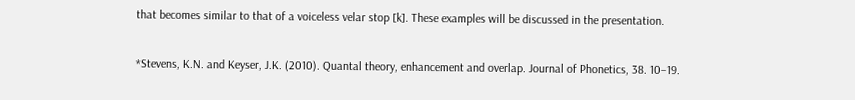that becomes similar to that of a voiceless velar stop [k]. These examples will be discussed in the presentation.

*Stevens, K.N. and Keyser, J.K. (2010). Quantal theory, enhancement and overlap. Journal of Phonetics, 38. 10–19.